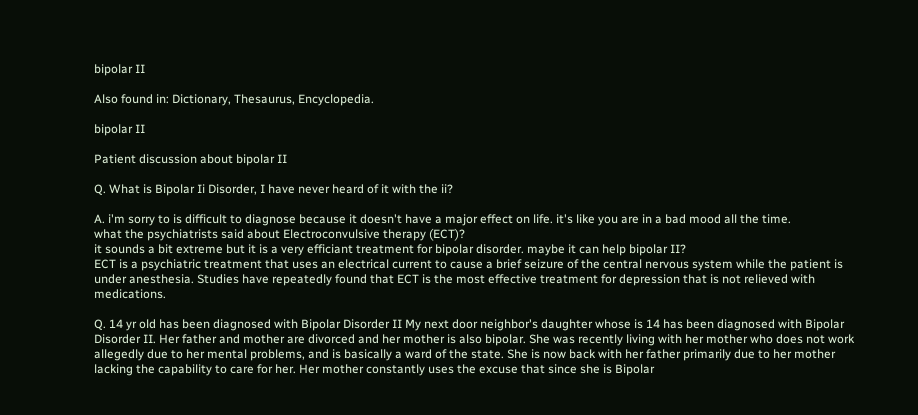bipolar II

Also found in: Dictionary, Thesaurus, Encyclopedia.

bipolar II

Patient discussion about bipolar II

Q. What is Bipolar Ii Disorder, I have never heard of it with the ii?

A. i'm sorry to is difficult to diagnose because it doesn't have a major effect on life. it's like you are in a bad mood all the time.
what the psychiatrists said about Electroconvulsive therapy (ECT)?
it sounds a bit extreme but it is a very efficiant treatment for bipolar disorder. maybe it can help bipolar II?
ECT is a psychiatric treatment that uses an electrical current to cause a brief seizure of the central nervous system while the patient is under anesthesia. Studies have repeatedly found that ECT is the most effective treatment for depression that is not relieved with medications.

Q. 14 yr old has been diagnosed with Bipolar Disorder II My next door neighbor's daughter whose is 14 has been diagnosed with Bipolar Disorder II. Her father and mother are divorced and her mother is also bipolar. She was recently living with her mother who does not work allegedly due to her mental problems, and is basically a ward of the state. She is now back with her father primarily due to her mother lacking the capability to care for her. Her mother constantly uses the excuse that since she is Bipolar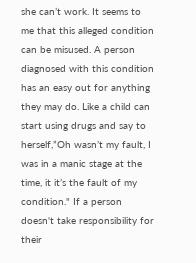she can’t work. It seems to me that this alleged condition can be misused. A person diagnosed with this condition has an easy out for anything they may do. Like a child can start using drugs and say to herself,”Oh wasn’t my fault, I was in a manic stage at the time, it it’s the fault of my condition." If a person doesn't take responsibility for their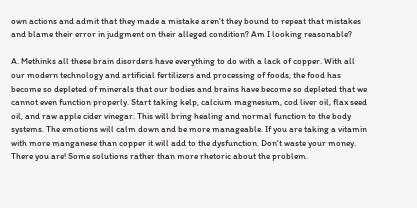own actions and admit that they made a mistake aren't they bound to repeat that mistakes and blame their error in judgment on their alleged condition? Am I looking reasonable?

A. Methinks all these brain disorders have everything to do with a lack of copper. With all our modern technology and artificial fertilizers and processing of foods, the food has become so depleted of minerals that our bodies and brains have become so depleted that we cannot even function properly. Start taking kelp, calcium magnesium, cod liver oil, flax seed oil, and raw apple cider vinegar. This will bring healing and normal function to the body systems. The emotions will calm down and be more manageable. If you are taking a vitamin with more manganese than copper it will add to the dysfunction. Don't waste your money. There you are! Some solutions rather than more rhetoric about the problem.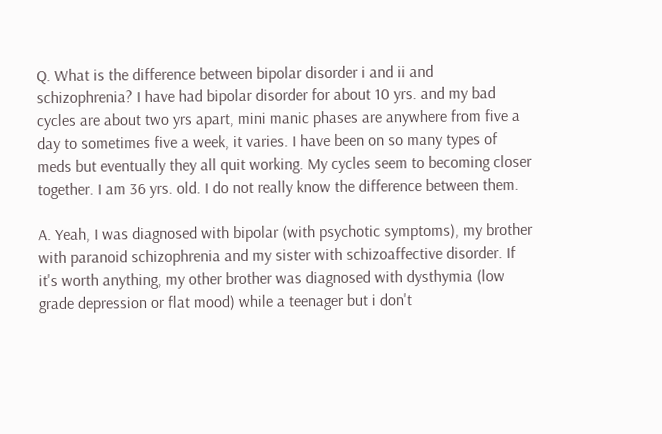Q. What is the difference between bipolar disorder i and ii and schizophrenia? I have had bipolar disorder for about 10 yrs. and my bad cycles are about two yrs apart, mini manic phases are anywhere from five a day to sometimes five a week, it varies. I have been on so many types of meds but eventually they all quit working. My cycles seem to becoming closer together. I am 36 yrs. old. I do not really know the difference between them.

A. Yeah, I was diagnosed with bipolar (with psychotic symptoms), my brother with paranoid schizophrenia and my sister with schizoaffective disorder. If it's worth anything, my other brother was diagnosed with dysthymia (low grade depression or flat mood) while a teenager but i don't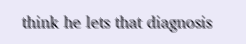think he lets that diagnosis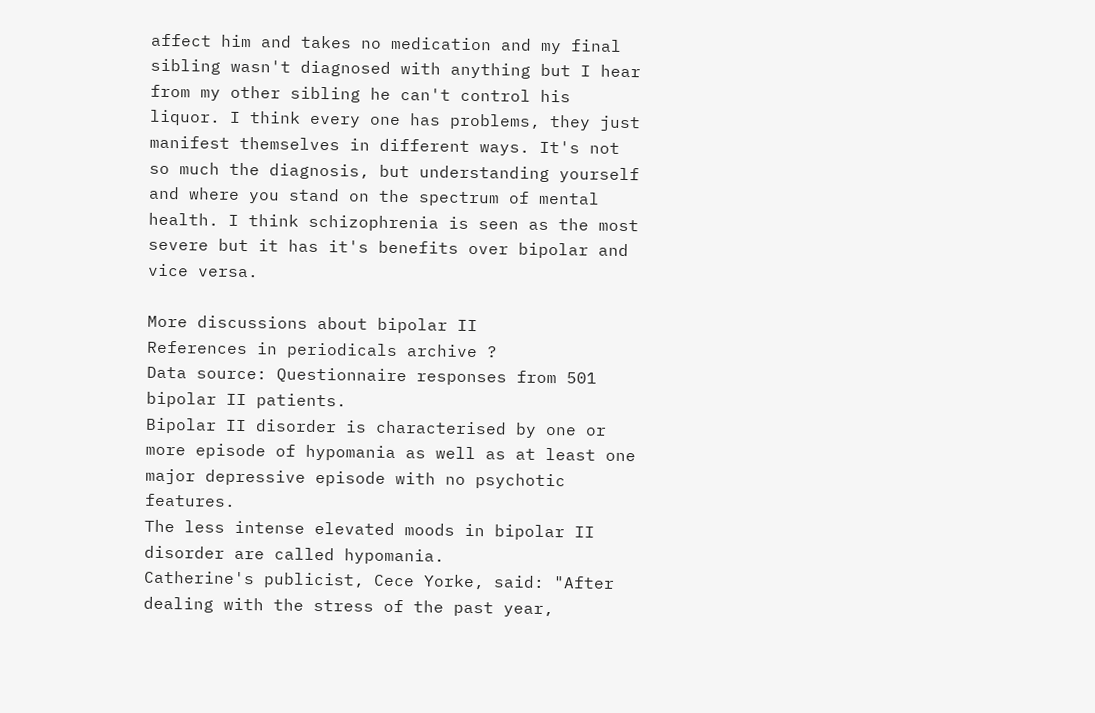affect him and takes no medication and my final sibling wasn't diagnosed with anything but I hear from my other sibling he can't control his liquor. I think every one has problems, they just manifest themselves in different ways. It's not so much the diagnosis, but understanding yourself and where you stand on the spectrum of mental health. I think schizophrenia is seen as the most severe but it has it's benefits over bipolar and vice versa.

More discussions about bipolar II
References in periodicals archive ?
Data source: Questionnaire responses from 501 bipolar II patients.
Bipolar II disorder is characterised by one or more episode of hypomania as well as at least one major depressive episode with no psychotic features.
The less intense elevated moods in bipolar II disorder are called hypomania.
Catherine's publicist, Cece Yorke, said: "After dealing with the stress of the past year,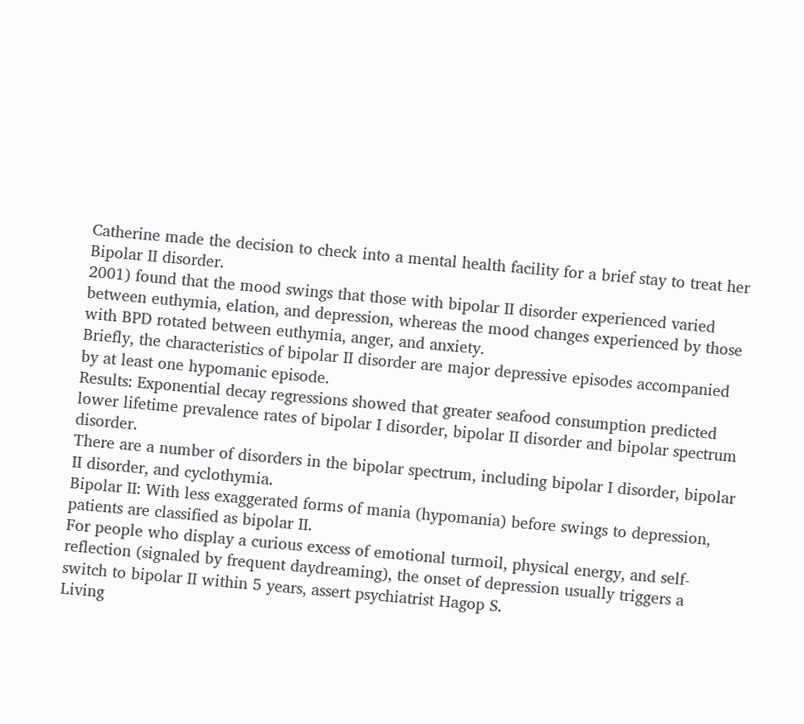Catherine made the decision to check into a mental health facility for a brief stay to treat her Bipolar II disorder.
2001) found that the mood swings that those with bipolar II disorder experienced varied between euthymia, elation, and depression, whereas the mood changes experienced by those with BPD rotated between euthymia, anger, and anxiety.
Briefly, the characteristics of bipolar II disorder are major depressive episodes accompanied by at least one hypomanic episode.
Results: Exponential decay regressions showed that greater seafood consumption predicted lower lifetime prevalence rates of bipolar I disorder, bipolar II disorder and bipolar spectrum disorder.
There are a number of disorders in the bipolar spectrum, including bipolar I disorder, bipolar II disorder, and cyclothymia.
Bipolar II: With less exaggerated forms of mania (hypomania) before swings to depression, patients are classified as bipolar II.
For people who display a curious excess of emotional turmoil, physical energy, and self-reflection (signaled by frequent daydreaming), the onset of depression usually triggers a switch to bipolar II within 5 years, assert psychiatrist Hagop S.
Living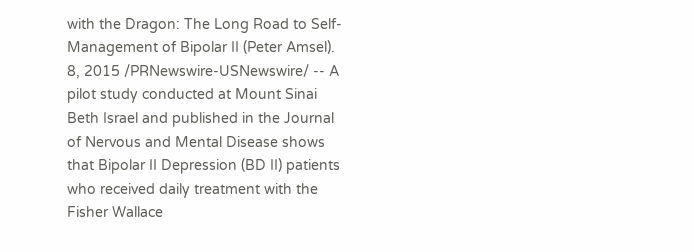with the Dragon: The Long Road to Self-Management of Bipolar II (Peter Amsel).
8, 2015 /PRNewswire-USNewswire/ -- A pilot study conducted at Mount Sinai Beth Israel and published in the Journal of Nervous and Mental Disease shows that Bipolar II Depression (BD II) patients who received daily treatment with the Fisher Wallace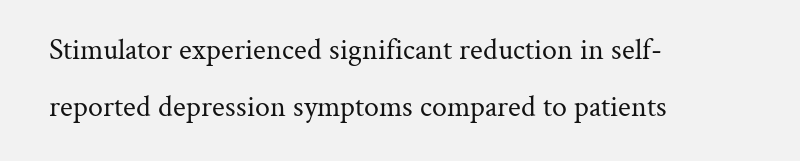Stimulator experienced significant reduction in self-reported depression symptoms compared to patients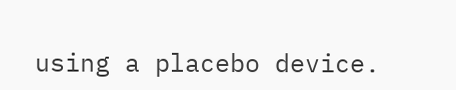using a placebo device.